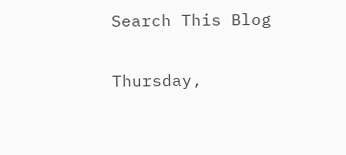Search This Blog

Thursday,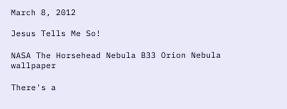March 8, 2012

Jesus Tells Me So!

NASA The Horsehead Nebula B33 Orion Nebula wallpaper

There's a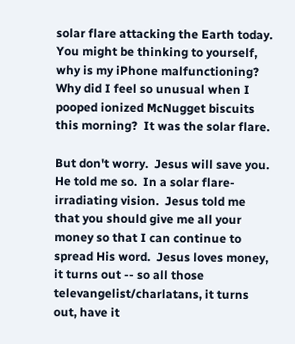solar flare attacking the Earth today.  You might be thinking to yourself, why is my iPhone malfunctioning?  Why did I feel so unusual when I pooped ionized McNugget biscuits this morning?  It was the solar flare.

But don't worry.  Jesus will save you.  He told me so.  In a solar flare-irradiating vision.  Jesus told me that you should give me all your money so that I can continue to spread His word.  Jesus loves money, it turns out -- so all those televangelist/charlatans, it turns out, have it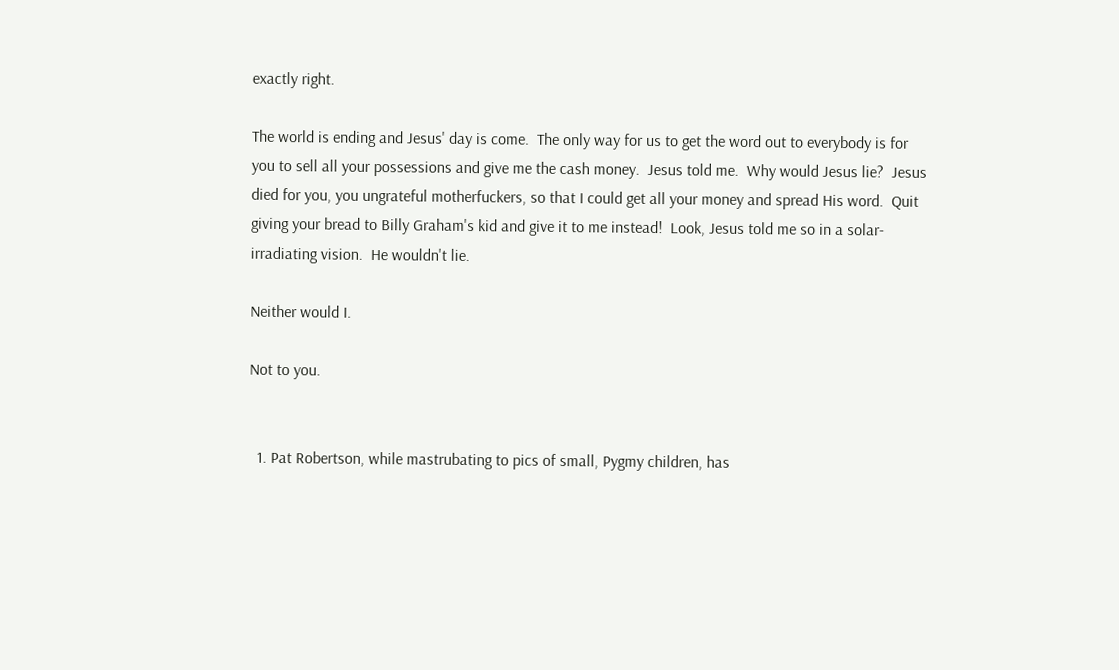exactly right.

The world is ending and Jesus' day is come.  The only way for us to get the word out to everybody is for you to sell all your possessions and give me the cash money.  Jesus told me.  Why would Jesus lie?  Jesus died for you, you ungrateful motherfuckers, so that I could get all your money and spread His word.  Quit giving your bread to Billy Graham's kid and give it to me instead!  Look, Jesus told me so in a solar-irradiating vision.  He wouldn't lie.

Neither would I.

Not to you.


  1. Pat Robertson, while mastrubating to pics of small, Pygmy children, has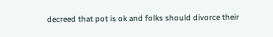decreed that pot is ok and folks should divorce their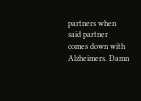partners when said partner comes down with Alzheimers. Damn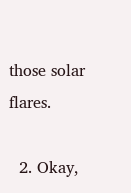those solar flares.

  2. Okay,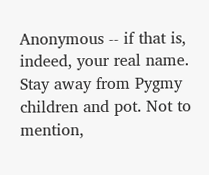Anonymous -- if that is, indeed, your real name. Stay away from Pygmy children and pot. Not to mention,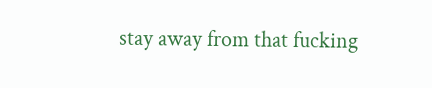stay away from that fucking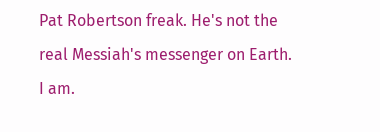Pat Robertson freak. He's not the real Messiah's messenger on Earth. I am.